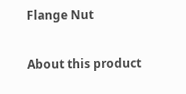Flange Nut

About this product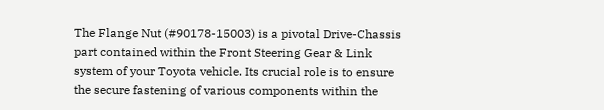The Flange Nut (#90178-15003) is a pivotal Drive-Chassis part contained within the Front Steering Gear & Link system of your Toyota vehicle. Its crucial role is to ensure the secure fastening of various components within the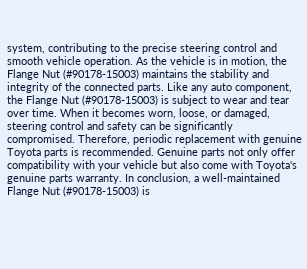system, contributing to the precise steering control and smooth vehicle operation. As the vehicle is in motion, the Flange Nut (#90178-15003) maintains the stability and integrity of the connected parts. Like any auto component, the Flange Nut (#90178-15003) is subject to wear and tear over time. When it becomes worn, loose, or damaged, steering control and safety can be significantly compromised. Therefore, periodic replacement with genuine Toyota parts is recommended. Genuine parts not only offer compatibility with your vehicle but also come with Toyota's genuine parts warranty. In conclusion, a well-maintained Flange Nut (#90178-15003) is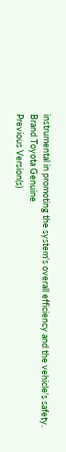instrumental in promoting the system's overall efficiency and the vehicle's safety.
Brand Toyota Genuine
Previous Version(s)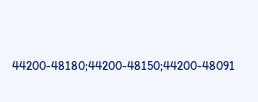44200-48180;44200-48150;44200-48091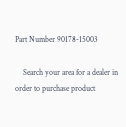Part Number 90178-15003

    Search your area for a dealer in order to purchase product